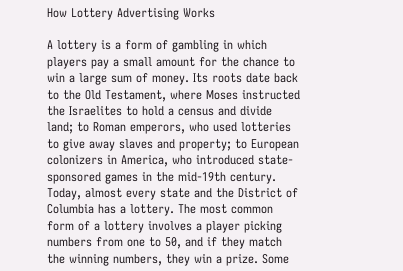How Lottery Advertising Works

A lottery is a form of gambling in which players pay a small amount for the chance to win a large sum of money. Its roots date back to the Old Testament, where Moses instructed the Israelites to hold a census and divide land; to Roman emperors, who used lotteries to give away slaves and property; to European colonizers in America, who introduced state-sponsored games in the mid-19th century. Today, almost every state and the District of Columbia has a lottery. The most common form of a lottery involves a player picking numbers from one to 50, and if they match the winning numbers, they win a prize. Some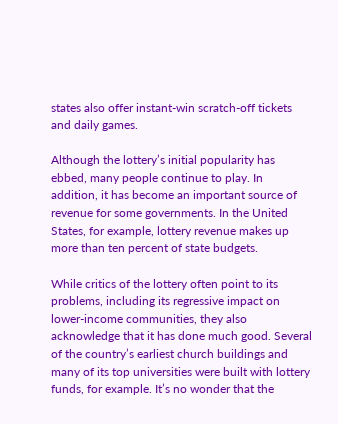states also offer instant-win scratch-off tickets and daily games.

Although the lottery’s initial popularity has ebbed, many people continue to play. In addition, it has become an important source of revenue for some governments. In the United States, for example, lottery revenue makes up more than ten percent of state budgets.

While critics of the lottery often point to its problems, including its regressive impact on lower-income communities, they also acknowledge that it has done much good. Several of the country’s earliest church buildings and many of its top universities were built with lottery funds, for example. It’s no wonder that the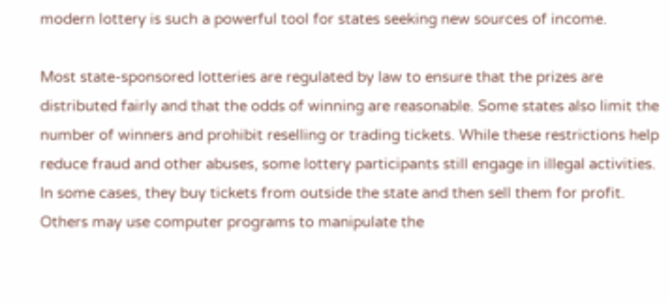modern lottery is such a powerful tool for states seeking new sources of income.

Most state-sponsored lotteries are regulated by law to ensure that the prizes are distributed fairly and that the odds of winning are reasonable. Some states also limit the number of winners and prohibit reselling or trading tickets. While these restrictions help reduce fraud and other abuses, some lottery participants still engage in illegal activities. In some cases, they buy tickets from outside the state and then sell them for profit. Others may use computer programs to manipulate the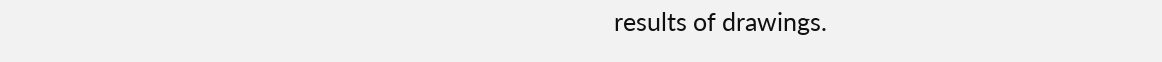results of drawings.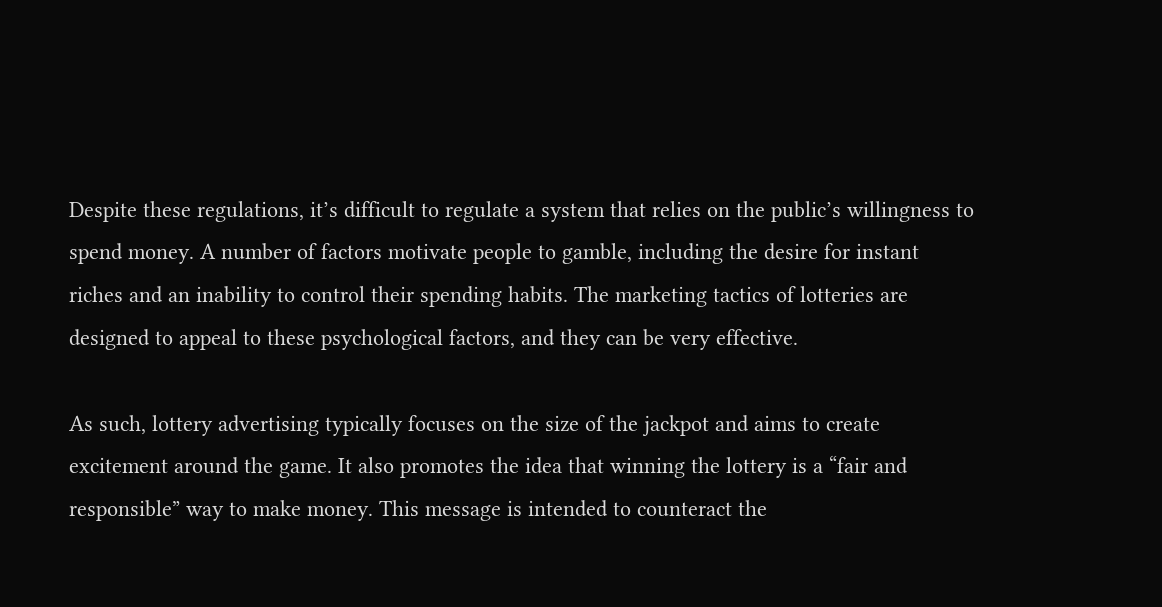Despite these regulations, it’s difficult to regulate a system that relies on the public’s willingness to spend money. A number of factors motivate people to gamble, including the desire for instant riches and an inability to control their spending habits. The marketing tactics of lotteries are designed to appeal to these psychological factors, and they can be very effective.

As such, lottery advertising typically focuses on the size of the jackpot and aims to create excitement around the game. It also promotes the idea that winning the lottery is a “fair and responsible” way to make money. This message is intended to counteract the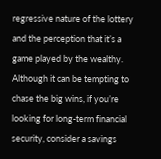regressive nature of the lottery and the perception that it’s a game played by the wealthy. Although it can be tempting to chase the big wins, if you’re looking for long-term financial security, consider a savings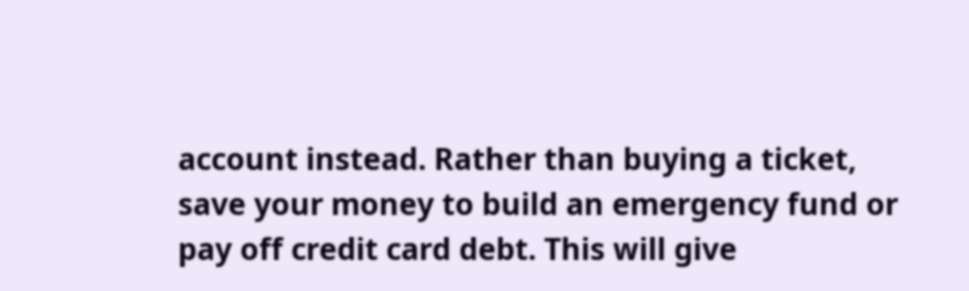account instead. Rather than buying a ticket, save your money to build an emergency fund or pay off credit card debt. This will give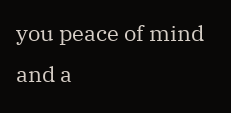you peace of mind and a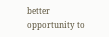better opportunity to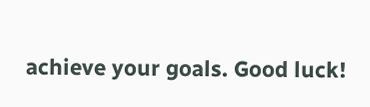achieve your goals. Good luck!